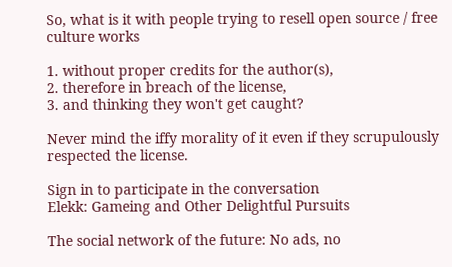So, what is it with people trying to resell open source / free culture works

1. without proper credits for the author(s),
2. therefore in breach of the license,
3. and thinking they won't get caught?

Never mind the iffy morality of it even if they scrupulously respected the license.

Sign in to participate in the conversation
Elekk: Gameing and Other Delightful Pursuits

The social network of the future: No ads, no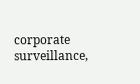corporate surveillance,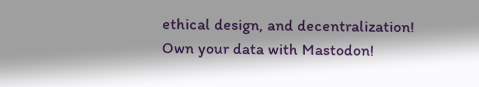ethical design, and decentralization! Own your data with Mastodon!